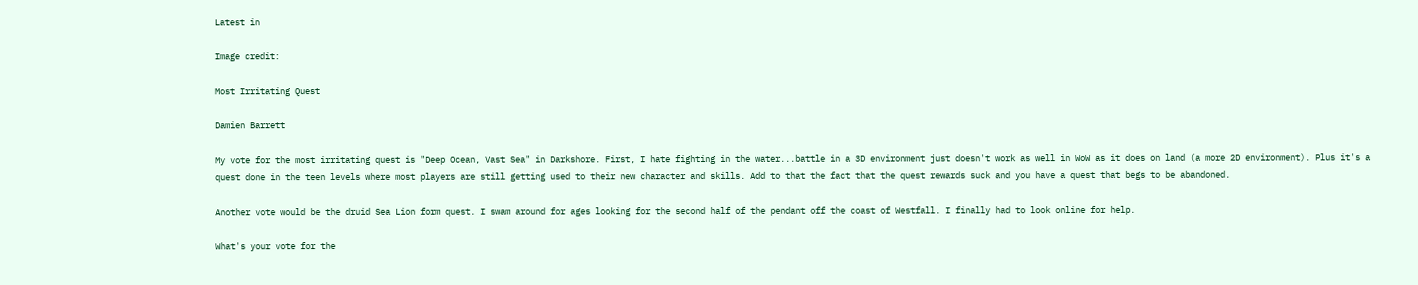Latest in

Image credit:

Most Irritating Quest

Damien Barrett

My vote for the most irritating quest is "Deep Ocean, Vast Sea" in Darkshore. First, I hate fighting in the water...battle in a 3D environment just doesn't work as well in WoW as it does on land (a more 2D environment). Plus it's a quest done in the teen levels where most players are still getting used to their new character and skills. Add to that the fact that the quest rewards suck and you have a quest that begs to be abandoned.

Another vote would be the druid Sea Lion form quest. I swam around for ages looking for the second half of the pendant off the coast of Westfall. I finally had to look online for help.

What's your vote for the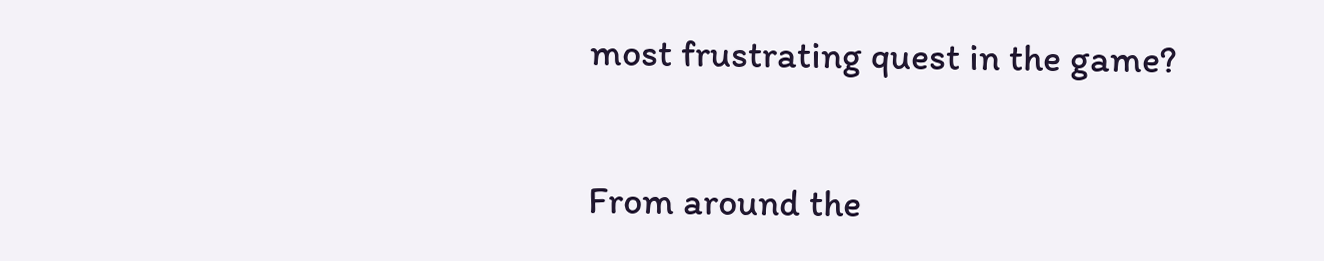most frustrating quest in the game?


From around the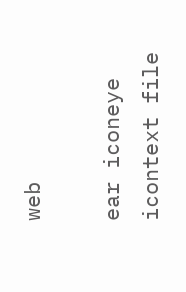web

ear iconeye icontext file